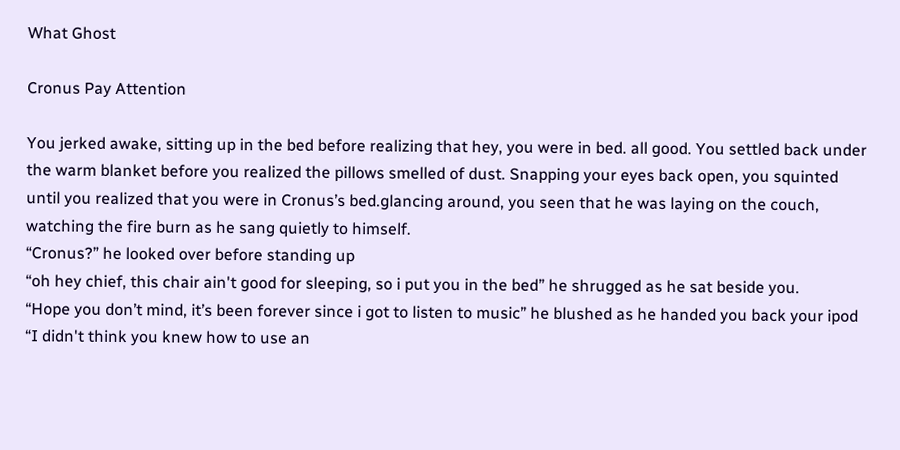What Ghost

Cronus Pay Attention

You jerked awake, sitting up in the bed before realizing that hey, you were in bed. all good. You settled back under the warm blanket before you realized the pillows smelled of dust. Snapping your eyes back open, you squinted until you realized that you were in Cronus’s bed.glancing around, you seen that he was laying on the couch, watching the fire burn as he sang quietly to himself.
“Cronus?” he looked over before standing up
“oh hey chief, this chair ain't good for sleeping, so i put you in the bed” he shrugged as he sat beside you.
“Hope you don’t mind, it’s been forever since i got to listen to music” he blushed as he handed you back your ipod
“I didn't think you knew how to use an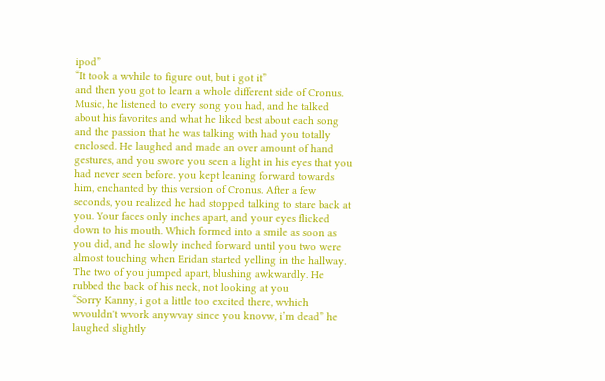ipod”
“It took a wvhile to figure out, but i got it”
and then you got to learn a whole different side of Cronus. Music, he listened to every song you had, and he talked about his favorites and what he liked best about each song and the passion that he was talking with had you totally enclosed. He laughed and made an over amount of hand gestures, and you swore you seen a light in his eyes that you had never seen before. you kept leaning forward towards him, enchanted by this version of Cronus. After a few seconds, you realized he had stopped talking to stare back at you. Your faces only inches apart, and your eyes flicked down to his mouth. Which formed into a smile as soon as you did, and he slowly inched forward until you two were almost touching when Eridan started yelling in the hallway. The two of you jumped apart, blushing awkwardly. He rubbed the back of his neck, not looking at you
“Sorry Kanny, i got a little too excited there, wvhich wvouldn't wvork anywvay since you knovw, i’m dead” he laughed slightly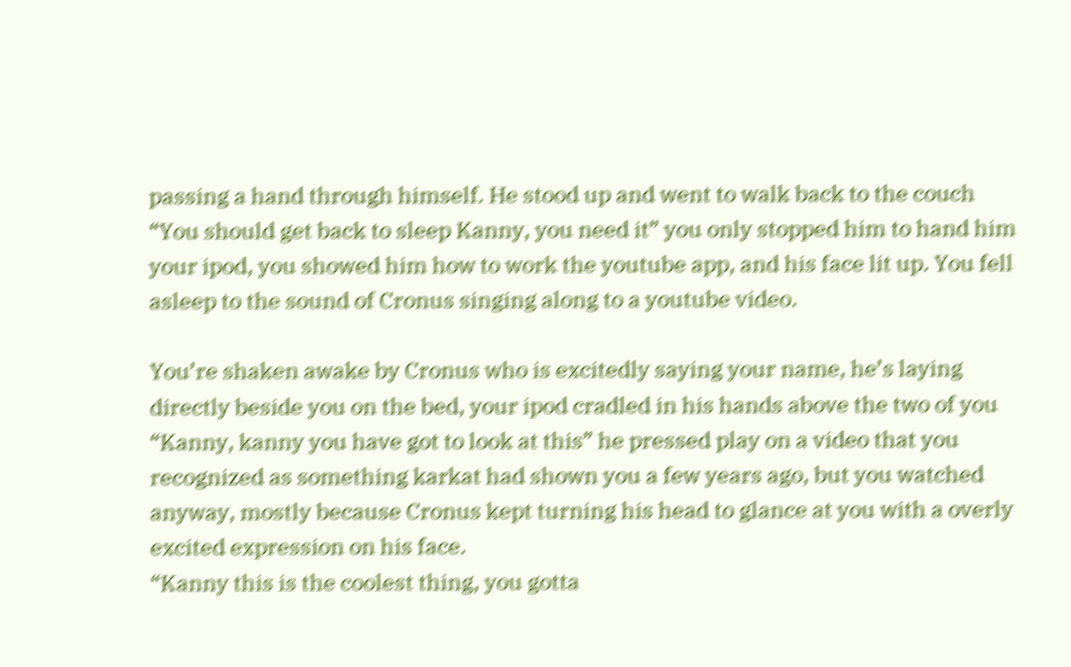passing a hand through himself. He stood up and went to walk back to the couch
“You should get back to sleep Kanny, you need it” you only stopped him to hand him your ipod, you showed him how to work the youtube app, and his face lit up. You fell asleep to the sound of Cronus singing along to a youtube video.

You’re shaken awake by Cronus who is excitedly saying your name, he’s laying directly beside you on the bed, your ipod cradled in his hands above the two of you
“Kanny, kanny you have got to look at this” he pressed play on a video that you recognized as something karkat had shown you a few years ago, but you watched anyway, mostly because Cronus kept turning his head to glance at you with a overly excited expression on his face.
“Kanny this is the coolest thing, you gotta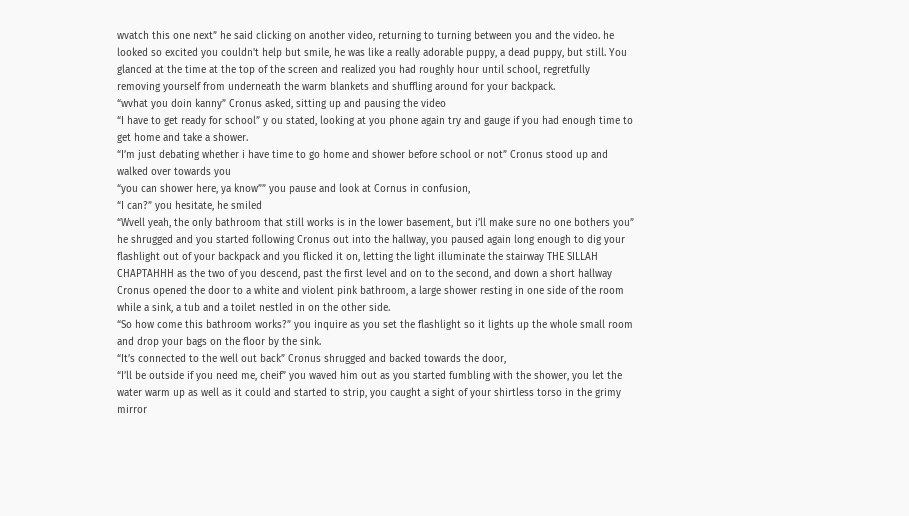wvatch this one next” he said clicking on another video, returning to turning between you and the video. he looked so excited you couldn't help but smile, he was like a really adorable puppy, a dead puppy, but still. You glanced at the time at the top of the screen and realized you had roughly hour until school, regretfully removing yourself from underneath the warm blankets and shuffling around for your backpack.
“wvhat you doin kanny” Cronus asked, sitting up and pausing the video
“I have to get ready for school” y ou stated, looking at you phone again try and gauge if you had enough time to get home and take a shower.
“I’m just debating whether i have time to go home and shower before school or not” Cronus stood up and walked over towards you
“you can shower here, ya know”” you pause and look at Cornus in confusion,
“I can?” you hesitate, he smiled
“Wvell yeah, the only bathroom that still works is in the lower basement, but i’ll make sure no one bothers you” he shrugged and you started following Cronus out into the hallway, you paused again long enough to dig your flashlight out of your backpack and you flicked it on, letting the light illuminate the stairway THE SILLAH CHAPTAHHH as the two of you descend, past the first level and on to the second, and down a short hallway Cronus opened the door to a white and violent pink bathroom, a large shower resting in one side of the room while a sink, a tub and a toilet nestled in on the other side.
“So how come this bathroom works?” you inquire as you set the flashlight so it lights up the whole small room and drop your bags on the floor by the sink.
“It’s connected to the well out back” Cronus shrugged and backed towards the door,
“I’ll be outside if you need me, cheif” you waved him out as you started fumbling with the shower, you let the water warm up as well as it could and started to strip, you caught a sight of your shirtless torso in the grimy mirror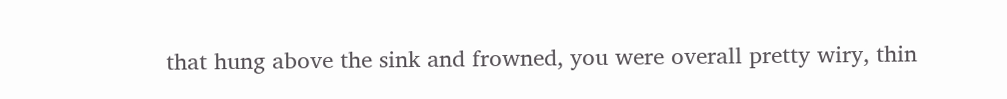that hung above the sink and frowned, you were overall pretty wiry, thin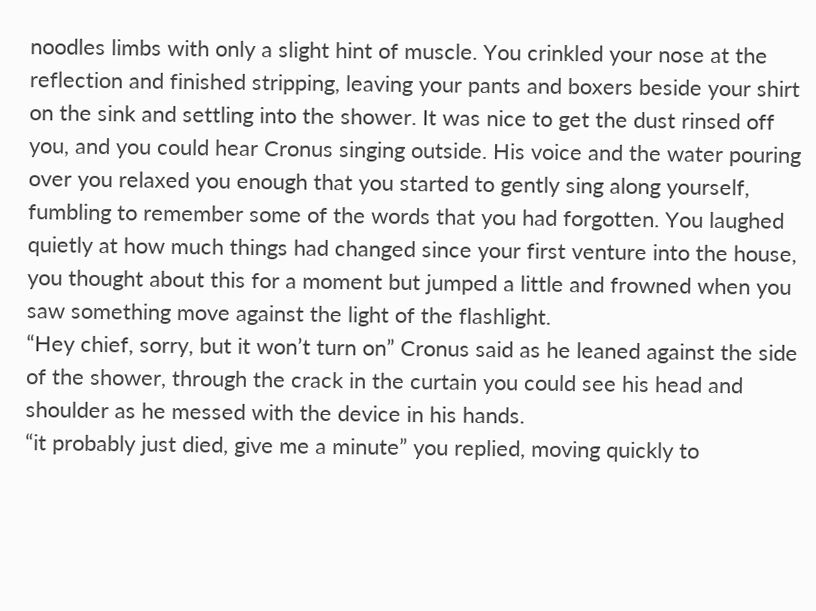noodles limbs with only a slight hint of muscle. You crinkled your nose at the reflection and finished stripping, leaving your pants and boxers beside your shirt on the sink and settling into the shower. It was nice to get the dust rinsed off you, and you could hear Cronus singing outside. His voice and the water pouring over you relaxed you enough that you started to gently sing along yourself, fumbling to remember some of the words that you had forgotten. You laughed quietly at how much things had changed since your first venture into the house, you thought about this for a moment but jumped a little and frowned when you saw something move against the light of the flashlight.
“Hey chief, sorry, but it won’t turn on” Cronus said as he leaned against the side of the shower, through the crack in the curtain you could see his head and shoulder as he messed with the device in his hands.
“it probably just died, give me a minute” you replied, moving quickly to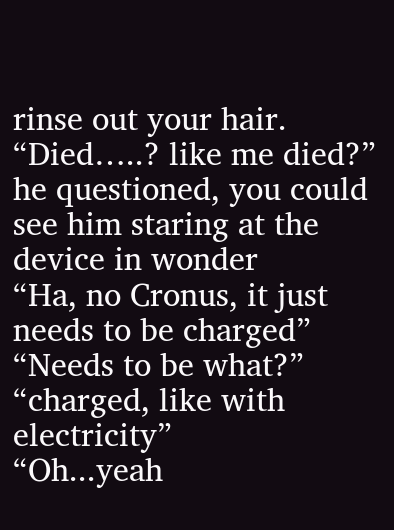rinse out your hair.
“Died…..? like me died?” he questioned, you could see him staring at the device in wonder
“Ha, no Cronus, it just needs to be charged”
“Needs to be what?”
“charged, like with electricity”
“Oh...yeah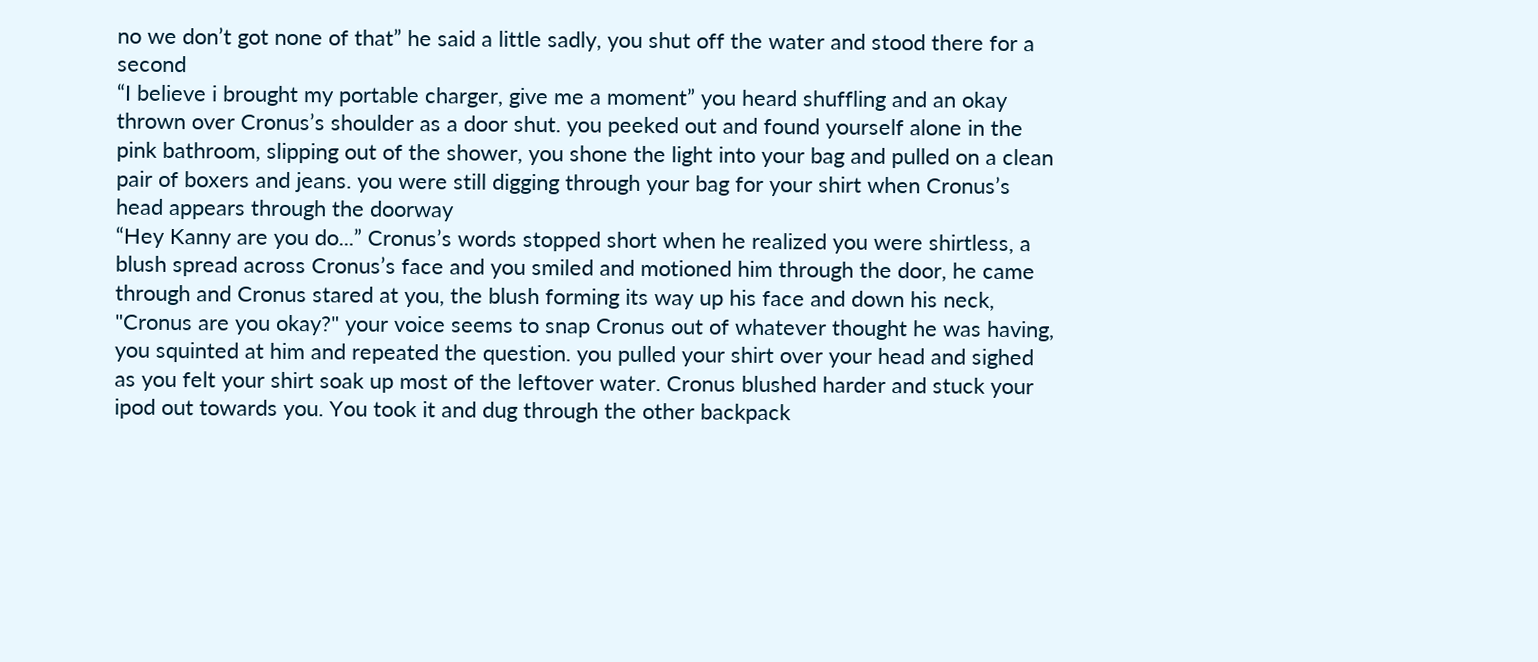no we don’t got none of that” he said a little sadly, you shut off the water and stood there for a second
“I believe i brought my portable charger, give me a moment” you heard shuffling and an okay thrown over Cronus’s shoulder as a door shut. you peeked out and found yourself alone in the pink bathroom, slipping out of the shower, you shone the light into your bag and pulled on a clean pair of boxers and jeans. you were still digging through your bag for your shirt when Cronus’s head appears through the doorway
“Hey Kanny are you do...” Cronus’s words stopped short when he realized you were shirtless, a blush spread across Cronus’s face and you smiled and motioned him through the door, he came through and Cronus stared at you, the blush forming its way up his face and down his neck,
"Cronus are you okay?" your voice seems to snap Cronus out of whatever thought he was having, you squinted at him and repeated the question. you pulled your shirt over your head and sighed as you felt your shirt soak up most of the leftover water. Cronus blushed harder and stuck your ipod out towards you. You took it and dug through the other backpack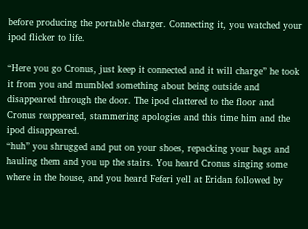before producing the portable charger. Connecting it, you watched your ipod flicker to life.

“Here you go Cronus, just keep it connected and it will charge” he took it from you and mumbled something about being outside and disappeared through the door. The ipod clattered to the floor and Cronus reappeared, stammering apologies and this time him and the ipod disappeared.
“huh” you shrugged and put on your shoes, repacking your bags and hauling them and you up the stairs. You heard Cronus singing some where in the house, and you heard Feferi yell at Eridan followed by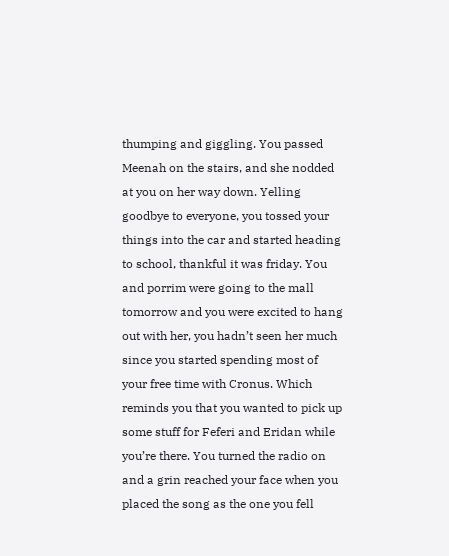thumping and giggling. You passed Meenah on the stairs, and she nodded at you on her way down. Yelling goodbye to everyone, you tossed your things into the car and started heading to school, thankful it was friday. You and porrim were going to the mall tomorrow and you were excited to hang out with her, you hadn’t seen her much since you started spending most of your free time with Cronus. Which reminds you that you wanted to pick up some stuff for Feferi and Eridan while you’re there. You turned the radio on and a grin reached your face when you placed the song as the one you fell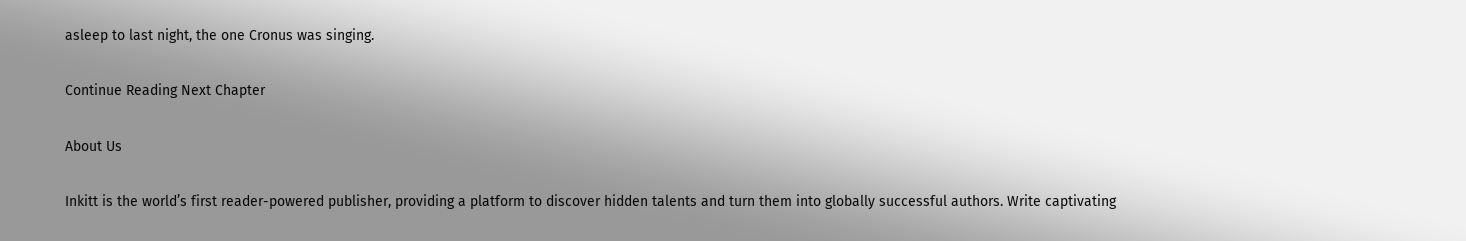asleep to last night, the one Cronus was singing.

Continue Reading Next Chapter

About Us

Inkitt is the world’s first reader-powered publisher, providing a platform to discover hidden talents and turn them into globally successful authors. Write captivating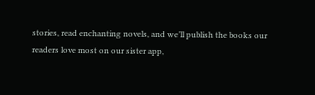stories, read enchanting novels, and we’ll publish the books our readers love most on our sister app,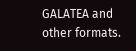GALATEA and other formats.